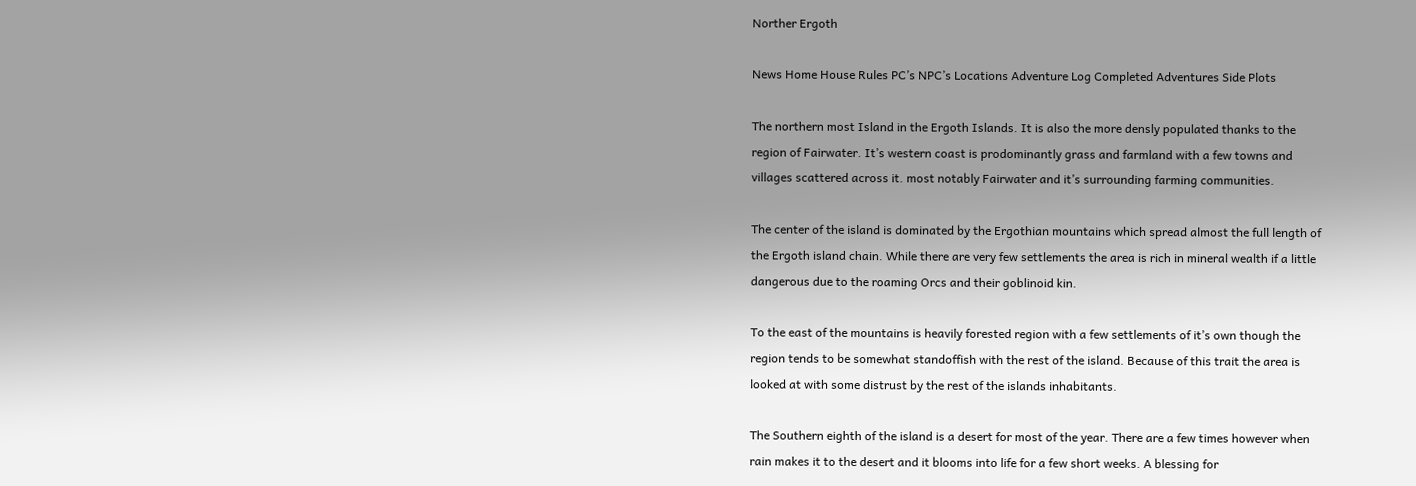Norther Ergoth

News Home House Rules PC’s NPC’s Locations Adventure Log Completed Adventures Side Plots

The northern most Island in the Ergoth Islands. It is also the more densly populated thanks to the region of Fairwater. It’s western coast is prodominantly grass and farmland with a few towns and villages scattered across it. most notably Fairwater and it’s surrounding farming communities.

The center of the island is dominated by the Ergothian mountains which spread almost the full length of the Ergoth island chain. While there are very few settlements the area is rich in mineral wealth if a little dangerous due to the roaming Orcs and their goblinoid kin.

To the east of the mountains is heavily forested region with a few settlements of it’s own though the region tends to be somewhat standoffish with the rest of the island. Because of this trait the area is looked at with some distrust by the rest of the islands inhabitants.

The Southern eighth of the island is a desert for most of the year. There are a few times however when rain makes it to the desert and it blooms into life for a few short weeks. A blessing for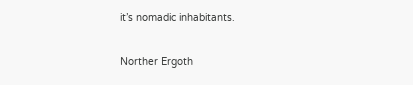it’s nomadic inhabitants.

Norther Ergoth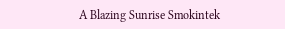A Blazing Sunrise Smokintek